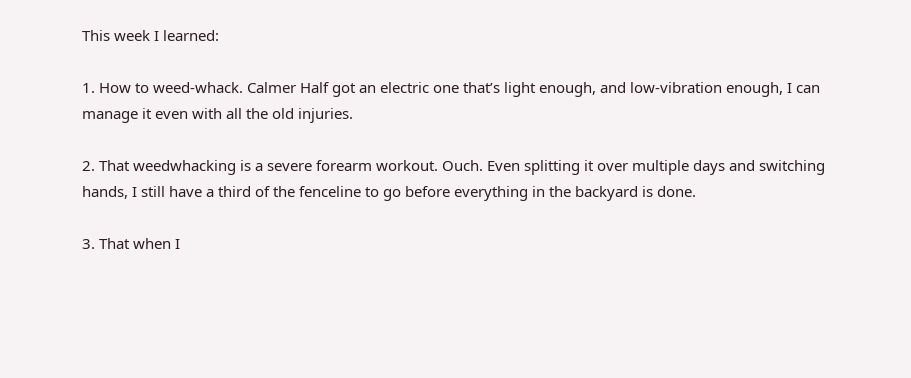This week I learned:

1. How to weed-whack. Calmer Half got an electric one that’s light enough, and low-vibration enough, I can manage it even with all the old injuries.

2. That weedwhacking is a severe forearm workout. Ouch. Even splitting it over multiple days and switching hands, I still have a third of the fenceline to go before everything in the backyard is done.

3. That when I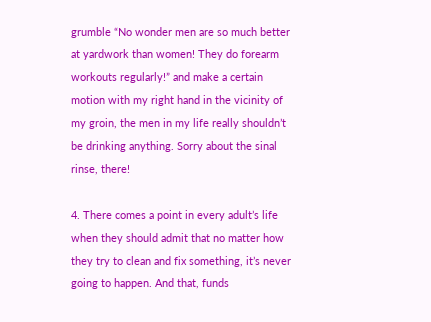grumble “No wonder men are so much better at yardwork than women! They do forearm workouts regularly!” and make a certain motion with my right hand in the vicinity of my groin, the men in my life really shouldn’t be drinking anything. Sorry about the sinal rinse, there!

4. There comes a point in every adult’s life when they should admit that no matter how they try to clean and fix something, it’s never going to happen. And that, funds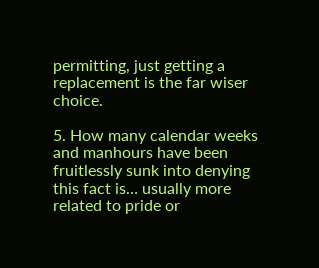permitting, just getting a replacement is the far wiser choice.

5. How many calendar weeks and manhours have been fruitlessly sunk into denying this fact is… usually more related to pride or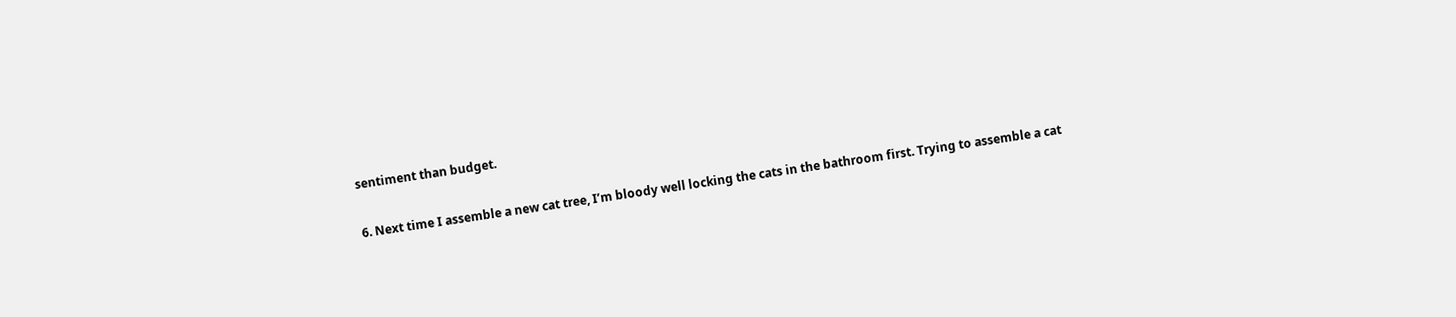sentiment than budget.

6. Next time I assemble a new cat tree, I’m bloody well locking the cats in the bathroom first. Trying to assemble a cat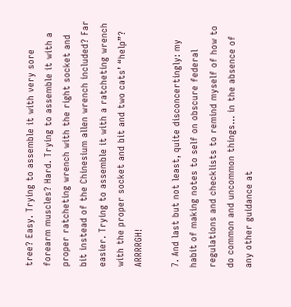tree? Easy. Trying to assemble it with very sore forearm muscles? Hard. Trying to assemble it with a proper ratcheting wrench with the right socket and bit instead of the Chinesium allen wrench included? Far easier. Trying to assemble it with a ratcheting wrench with the proper socket and bit and two cats’ “help”? ARRRRGH!

7. And last but not least, quite disconcertingly: my habit of making notes to self on obscure federal regulations and checklists to remind myself of how to do common and uncommon things… in the absence of any other guidance at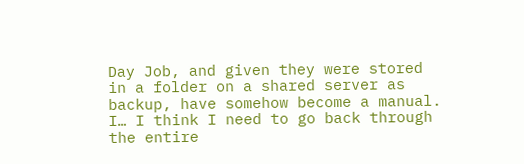Day Job, and given they were stored in a folder on a shared server as backup, have somehow become a manual. I… I think I need to go back through the entire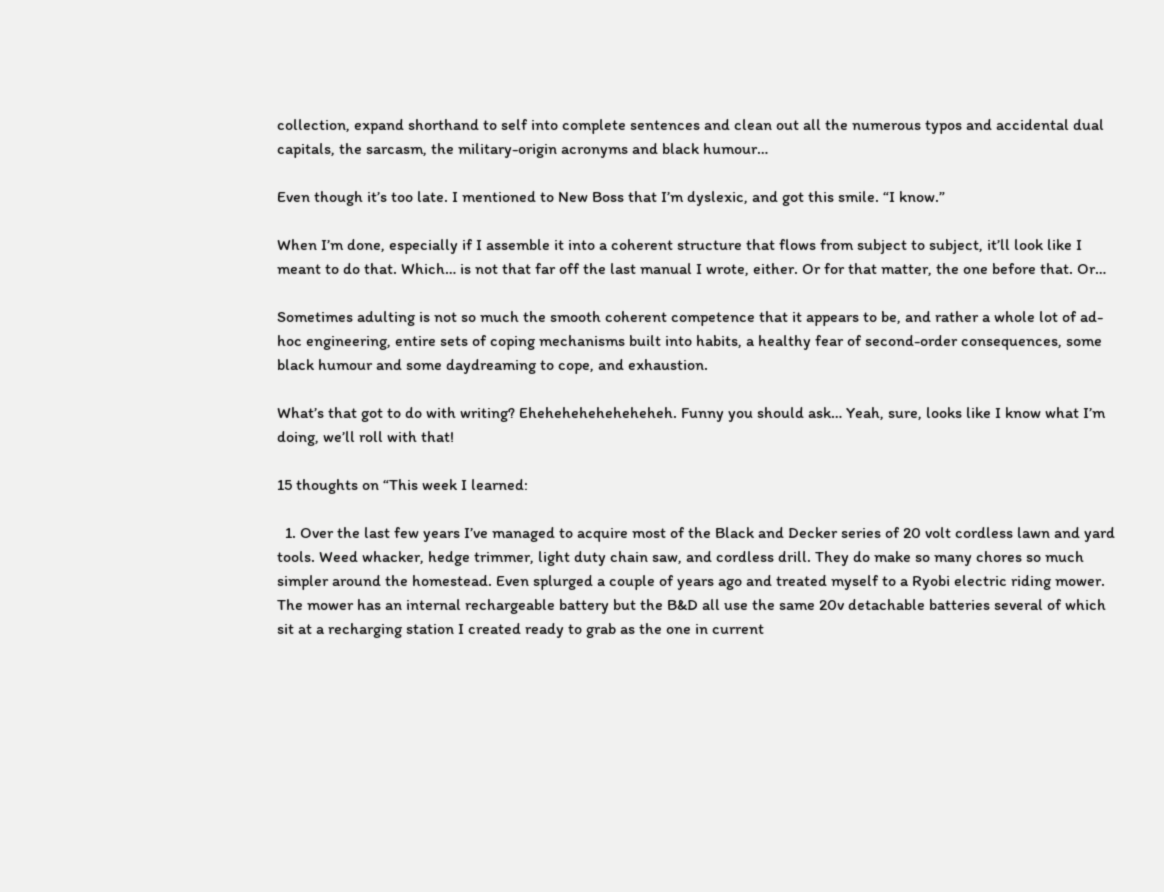collection, expand shorthand to self into complete sentences and clean out all the numerous typos and accidental dual capitals, the sarcasm, the military-origin acronyms and black humour…

Even though it’s too late. I mentioned to New Boss that I’m dyslexic, and got this smile. “I know.”

When I’m done, especially if I assemble it into a coherent structure that flows from subject to subject, it’ll look like I meant to do that. Which… is not that far off the last manual I wrote, either. Or for that matter, the one before that. Or…

Sometimes adulting is not so much the smooth coherent competence that it appears to be, and rather a whole lot of ad-hoc engineering, entire sets of coping mechanisms built into habits, a healthy fear of second-order consequences, some black humour and some daydreaming to cope, and exhaustion.

What’s that got to do with writing? Eheheheheheheheheh. Funny you should ask… Yeah, sure, looks like I know what I’m doing, we’ll roll with that!

15 thoughts on “This week I learned:

  1. Over the last few years I’ve managed to acquire most of the Black and Decker series of 20 volt cordless lawn and yard tools. Weed whacker, hedge trimmer, light duty chain saw, and cordless drill. They do make so many chores so much simpler around the homestead. Even splurged a couple of years ago and treated myself to a Ryobi electric riding mower. The mower has an internal rechargeable battery but the B&D all use the same 20v detachable batteries several of which sit at a recharging station I created ready to grab as the one in current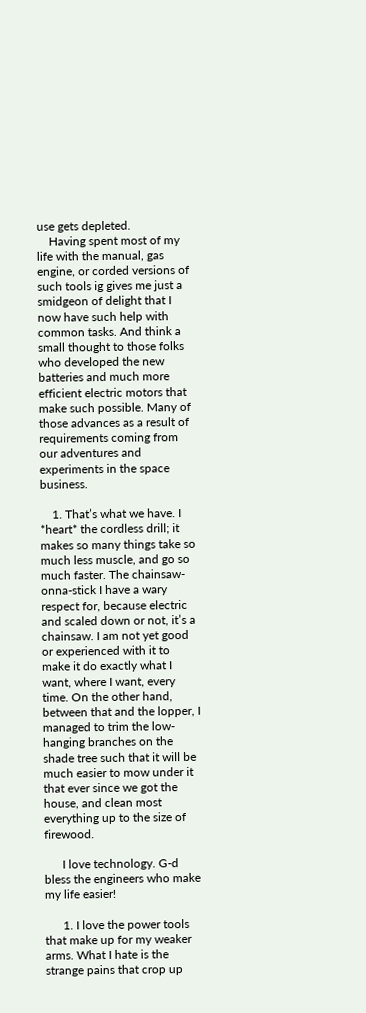use gets depleted.
    Having spent most of my life with the manual, gas engine, or corded versions of such tools ig gives me just a smidgeon of delight that I now have such help with common tasks. And think a small thought to those folks who developed the new batteries and much more efficient electric motors that make such possible. Many of those advances as a result of requirements coming from our adventures and experiments in the space business.

    1. That’s what we have. I *heart* the cordless drill; it makes so many things take so much less muscle, and go so much faster. The chainsaw-onna-stick I have a wary respect for, because electric and scaled down or not, it’s a chainsaw. I am not yet good or experienced with it to make it do exactly what I want, where I want, every time. On the other hand, between that and the lopper, I managed to trim the low-hanging branches on the shade tree such that it will be much easier to mow under it that ever since we got the house, and clean most everything up to the size of firewood.

      I love technology. G-d bless the engineers who make my life easier!

      1. I love the power tools that make up for my weaker arms. What I hate is the strange pains that crop up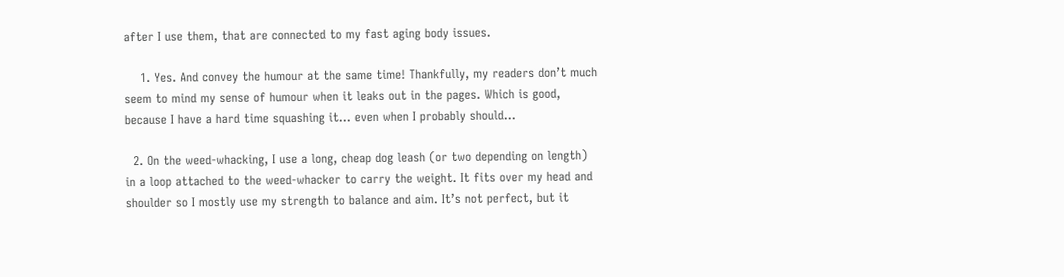after I use them, that are connected to my fast aging body issues.

    1. Yes. And convey the humour at the same time! Thankfully, my readers don’t much seem to mind my sense of humour when it leaks out in the pages. Which is good, because I have a hard time squashing it… even when I probably should…

  2. On the weed-whacking, I use a long, cheap dog leash (or two depending on length) in a loop attached to the weed-whacker to carry the weight. It fits over my head and shoulder so I mostly use my strength to balance and aim. It’s not perfect, but it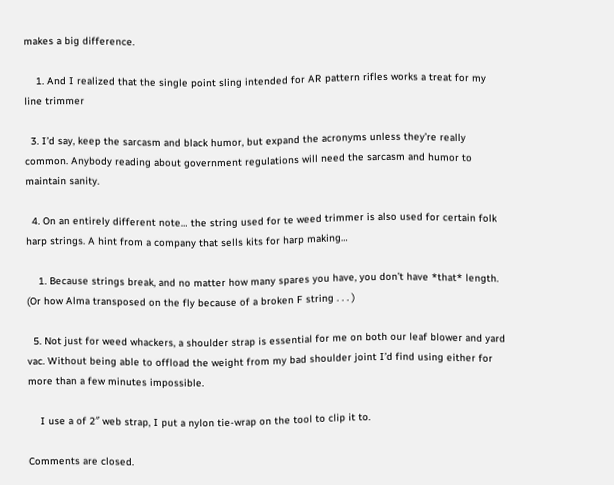makes a big difference.

    1. And I realized that the single point sling intended for AR pattern rifles works a treat for my line trimmer

  3. I’d say, keep the sarcasm and black humor, but expand the acronyms unless they’re really common. Anybody reading about government regulations will need the sarcasm and humor to maintain sanity.

  4. On an entirely different note… the string used for te weed trimmer is also used for certain folk harp strings. A hint from a company that sells kits for harp making…

    1. Because strings break, and no matter how many spares you have, you don’t have *that* length. (Or how Alma transposed on the fly because of a broken F string . . . )

  5. Not just for weed whackers, a shoulder strap is essential for me on both our leaf blower and yard vac. Without being able to offload the weight from my bad shoulder joint I’d find using either for more than a few minutes impossible.

    I use a of 2″ web strap, I put a nylon tie-wrap on the tool to clip it to.

Comments are closed.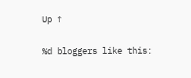Up ↑

%d bloggers like this: